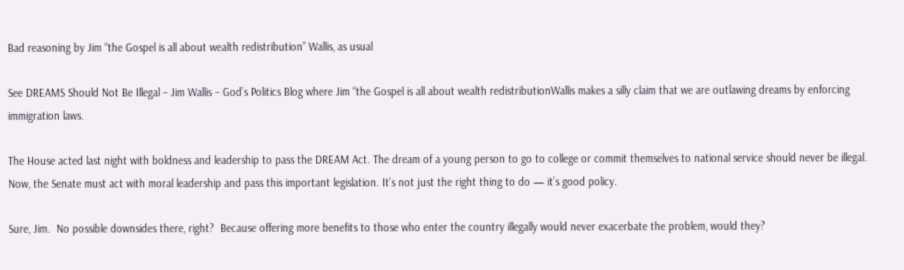Bad reasoning by Jim “the Gospel is all about wealth redistribution” Wallis, as usual

See DREAMS Should Not Be Illegal – Jim Wallis – God’s Politics Blog where Jim “the Gospel is all about wealth redistributionWallis makes a silly claim that we are outlawing dreams by enforcing immigration laws.

The House acted last night with boldness and leadership to pass the DREAM Act. The dream of a young person to go to college or commit themselves to national service should never be illegal. Now, the Senate must act with moral leadership and pass this important legislation. It’s not just the right thing to do — it’s good policy.

Sure, Jim.  No possible downsides there, right?  Because offering more benefits to those who enter the country illegally would never exacerbate the problem, would they?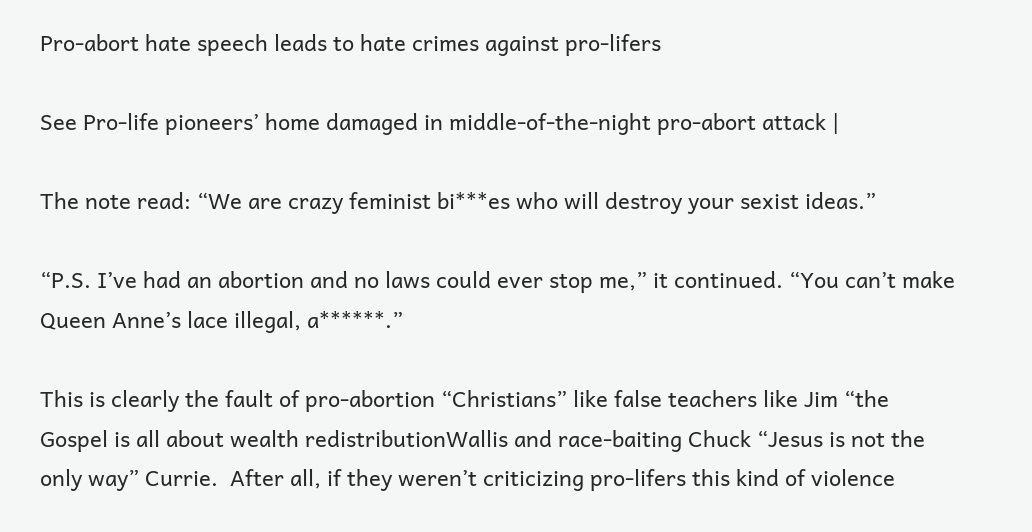Pro-abort hate speech leads to hate crimes against pro-lifers

See Pro-life pioneers’ home damaged in middle-of-the-night pro-abort attack |

The note read: “We are crazy feminist bi***es who will destroy your sexist ideas.”

“P.S. I’ve had an abortion and no laws could ever stop me,” it continued. “You can’t make Queen Anne’s lace illegal, a******.”

This is clearly the fault of pro-abortion “Christians” like false teachers like Jim “the Gospel is all about wealth redistributionWallis and race-baiting Chuck “Jesus is not the only way” Currie.  After all, if they weren’t criticizing pro-lifers this kind of violence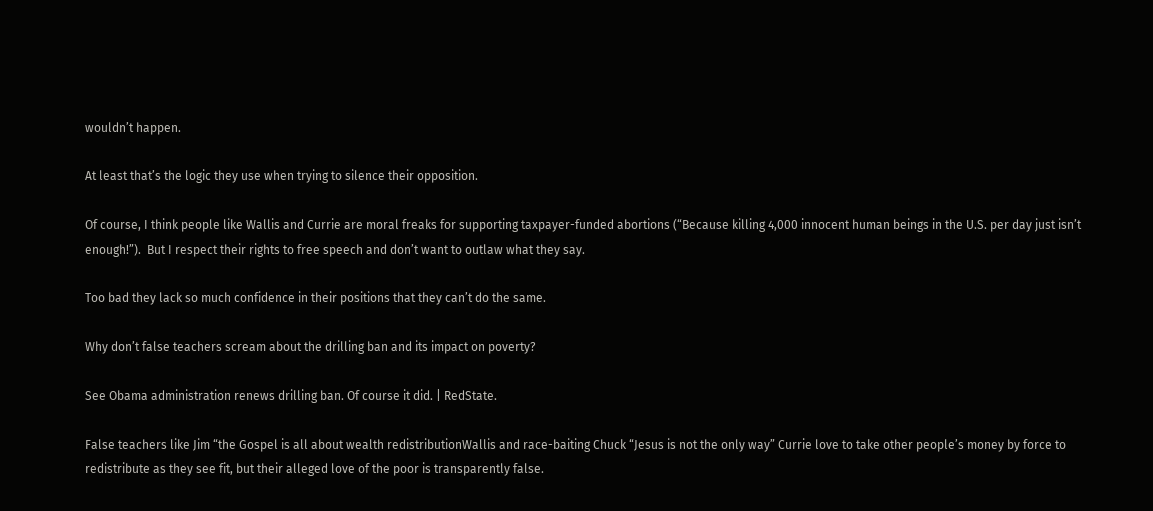wouldn’t happen.

At least that’s the logic they use when trying to silence their opposition.

Of course, I think people like Wallis and Currie are moral freaks for supporting taxpayer-funded abortions (“Because killing 4,000 innocent human beings in the U.S. per day just isn’t enough!”).  But I respect their rights to free speech and don’t want to outlaw what they say.

Too bad they lack so much confidence in their positions that they can’t do the same.

Why don’t false teachers scream about the drilling ban and its impact on poverty?

See Obama administration renews drilling ban. Of course it did. | RedState.

False teachers like Jim “the Gospel is all about wealth redistributionWallis and race-baiting Chuck “Jesus is not the only way” Currie love to take other people’s money by force to redistribute as they see fit, but their alleged love of the poor is transparently false.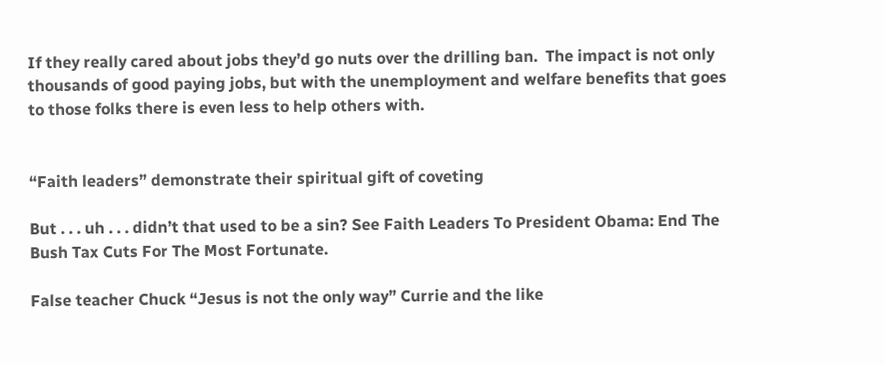If they really cared about jobs they’d go nuts over the drilling ban.  The impact is not only thousands of good paying jobs, but with the unemployment and welfare benefits that goes to those folks there is even less to help others with.


“Faith leaders” demonstrate their spiritual gift of coveting

But . . . uh . . . didn’t that used to be a sin? See Faith Leaders To President Obama: End The Bush Tax Cuts For The Most Fortunate.

False teacher Chuck “Jesus is not the only way” Currie and the like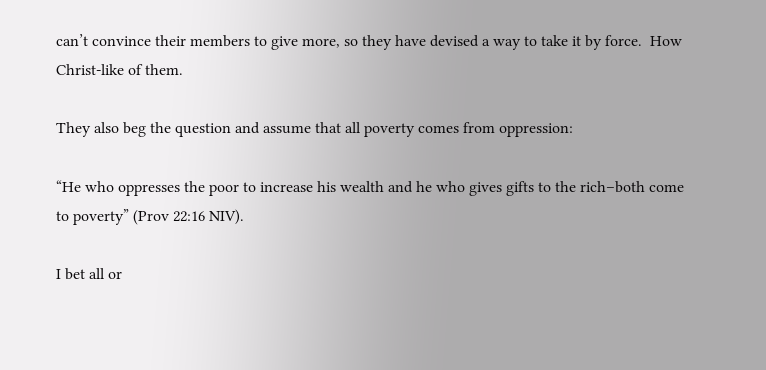can’t convince their members to give more, so they have devised a way to take it by force.  How Christ-like of them.

They also beg the question and assume that all poverty comes from oppression:

“He who oppresses the poor to increase his wealth and he who gives gifts to the rich–both come to poverty” (Prov 22:16 NIV).

I bet all or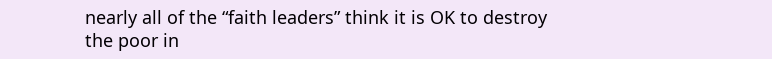nearly all of the “faith leaders” think it is OK to destroy the poor in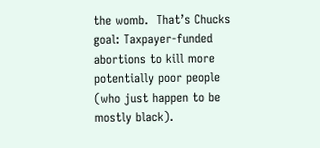the womb.  That’s Chucks goal: Taxpayer-funded abortions to kill more potentially poor people (who just happen to be mostly black).